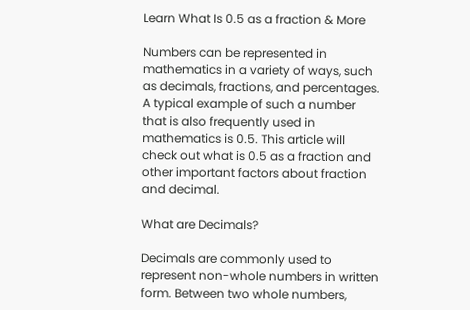Learn What Is 0.5 as a fraction & More

Numbers can be represented in mathematics in a variety of ways, such as decimals, fractions, and percentages. A typical example of such a number that is also frequently used in mathematics is 0.5. This article will check out what is 0.5 as a fraction and other important factors about fraction and decimal.

What are Decimals?

Decimals are commonly used to represent non-whole numbers in written form. Between two whole numbers,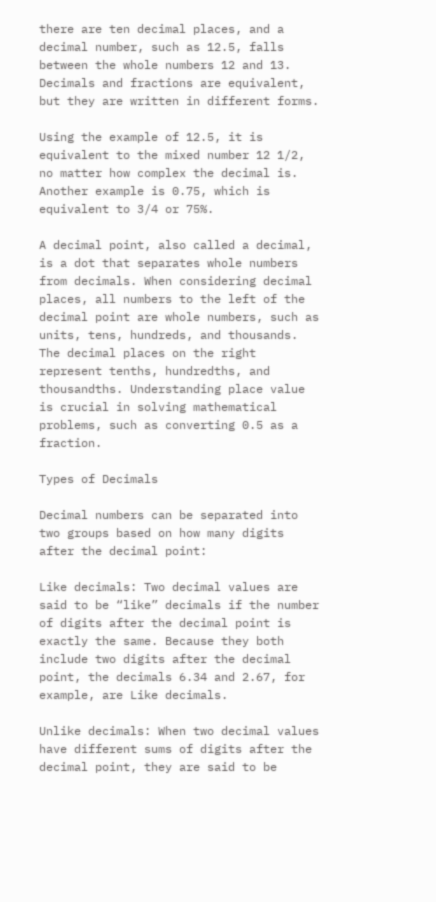there are ten decimal places, and a decimal number, such as 12.5, falls between the whole numbers 12 and 13. Decimals and fractions are equivalent, but they are written in different forms.

Using the example of 12.5, it is equivalent to the mixed number 12 1/2, no matter how complex the decimal is. Another example is 0.75, which is equivalent to 3/4 or 75%.

A decimal point, also called a decimal, is a dot that separates whole numbers from decimals. When considering decimal places, all numbers to the left of the decimal point are whole numbers, such as units, tens, hundreds, and thousands. The decimal places on the right represent tenths, hundredths, and thousandths. Understanding place value is crucial in solving mathematical problems, such as converting 0.5 as a fraction.

Types of Decimals

Decimal numbers can be separated into two groups based on how many digits after the decimal point:

Like decimals: Two decimal values are said to be “like” decimals if the number of digits after the decimal point is exactly the same. Because they both include two digits after the decimal point, the decimals 6.34 and 2.67, for example, are Like decimals.

Unlike decimals: When two decimal values have different sums of digits after the decimal point, they are said to be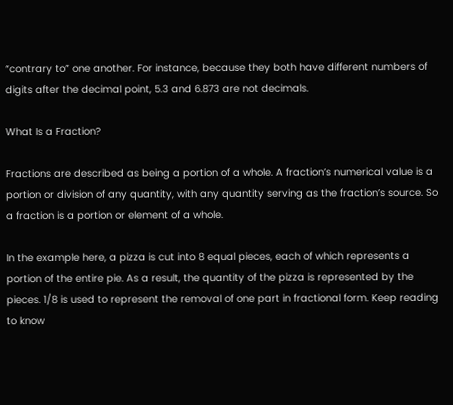“contrary to” one another. For instance, because they both have different numbers of digits after the decimal point, 5.3 and 6.873 are not decimals.

What Is a Fraction?

Fractions are described as being a portion of a whole. A fraction’s numerical value is a portion or division of any quantity, with any quantity serving as the fraction’s source. So a fraction is a portion or element of a whole.

In the example here, a pizza is cut into 8 equal pieces, each of which represents a portion of the entire pie. As a result, the quantity of the pizza is represented by the pieces. 1/8 is used to represent the removal of one part in fractional form. Keep reading to know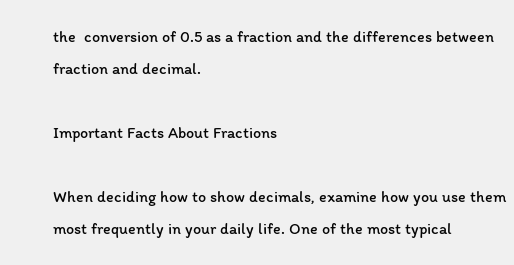the  conversion of 0.5 as a fraction and the differences between fraction and decimal.

Important Facts About Fractions

When deciding how to show decimals, examine how you use them most frequently in your daily life. One of the most typical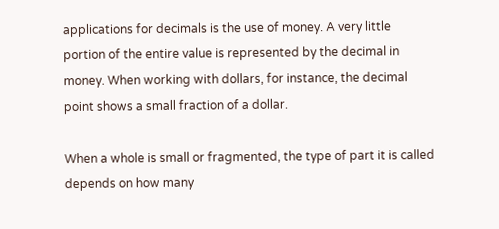applications for decimals is the use of money. A very little portion of the entire value is represented by the decimal in money. When working with dollars, for instance, the decimal point shows a small fraction of a dollar.

When a whole is small or fragmented, the type of part it is called depends on how many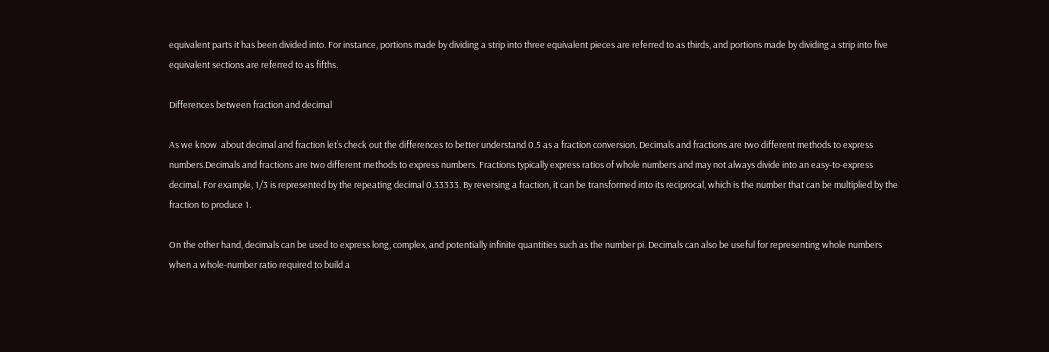equivalent parts it has been divided into. For instance, portions made by dividing a strip into three equivalent pieces are referred to as thirds, and portions made by dividing a strip into five equivalent sections are referred to as fifths.

Differences between fraction and decimal

As we know  about decimal and fraction let’s check out the differences to better understand 0.5 as a fraction conversion. Decimals and fractions are two different methods to express numbers.Decimals and fractions are two different methods to express numbers. Fractions typically express ratios of whole numbers and may not always divide into an easy-to-express decimal. For example, 1/3 is represented by the repeating decimal 0.33333. By reversing a fraction, it can be transformed into its reciprocal, which is the number that can be multiplied by the fraction to produce 1.

On the other hand, decimals can be used to express long, complex, and potentially infinite quantities such as the number pi. Decimals can also be useful for representing whole numbers when a whole-number ratio required to build a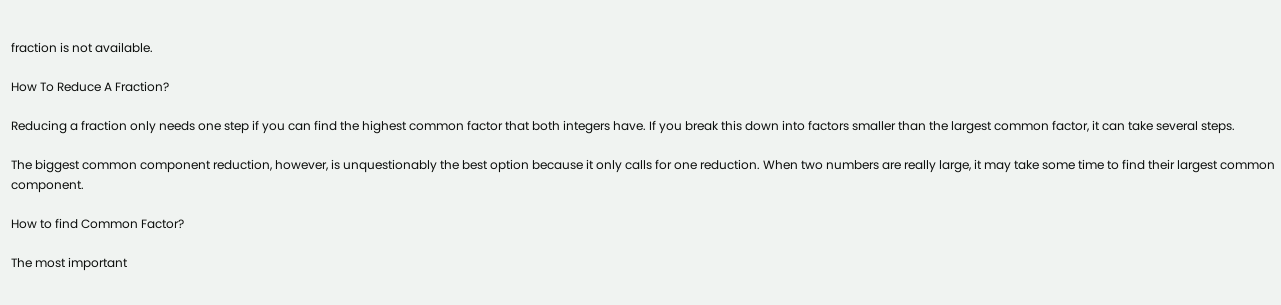fraction is not available.

How To Reduce A Fraction?

Reducing a fraction only needs one step if you can find the highest common factor that both integers have. If you break this down into factors smaller than the largest common factor, it can take several steps.

The biggest common component reduction, however, is unquestionably the best option because it only calls for one reduction. When two numbers are really large, it may take some time to find their largest common component.

How to find Common Factor?

The most important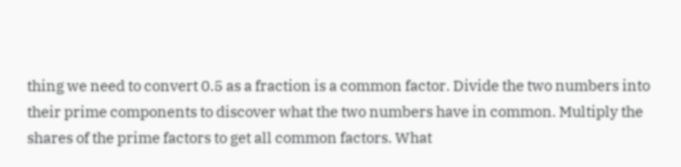thing we need to convert 0.5 as a fraction is a common factor. Divide the two numbers into their prime components to discover what the two numbers have in common. Multiply the shares of the prime factors to get all common factors. What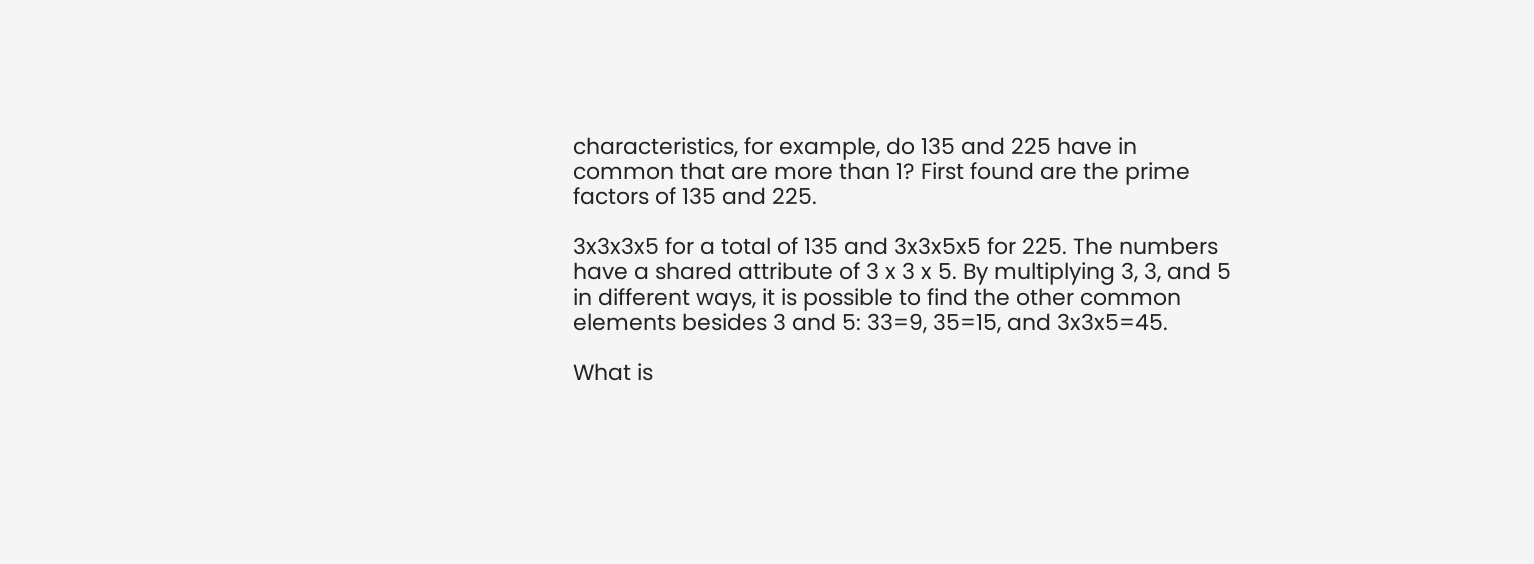characteristics, for example, do 135 and 225 have in common that are more than 1? First found are the prime factors of 135 and 225.

3x3x3x5 for a total of 135 and 3x3x5x5 for 225. The numbers have a shared attribute of 3 x 3 x 5. By multiplying 3, 3, and 5 in different ways, it is possible to find the other common elements besides 3 and 5: 33=9, 35=15, and 3x3x5=45.

What is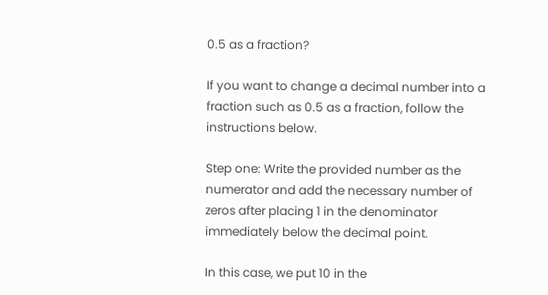0.5 as a fraction?

If you want to change a decimal number into a fraction such as 0.5 as a fraction, follow the instructions below.

Step one: Write the provided number as the numerator and add the necessary number of zeros after placing 1 in the denominator immediately below the decimal point.

In this case, we put 10 in the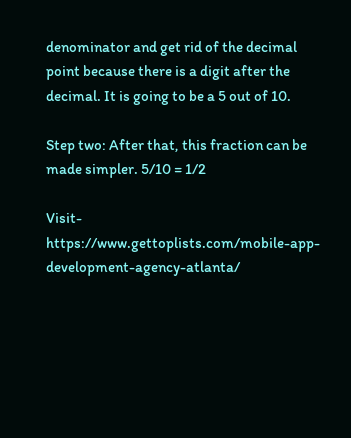denominator and get rid of the decimal point because there is a digit after the decimal. It is going to be a 5 out of 10.

Step two: After that, this fraction can be made simpler. 5/10 = 1/2

Visit- https://www.gettoplists.com/mobile-app-development-agency-atlanta/